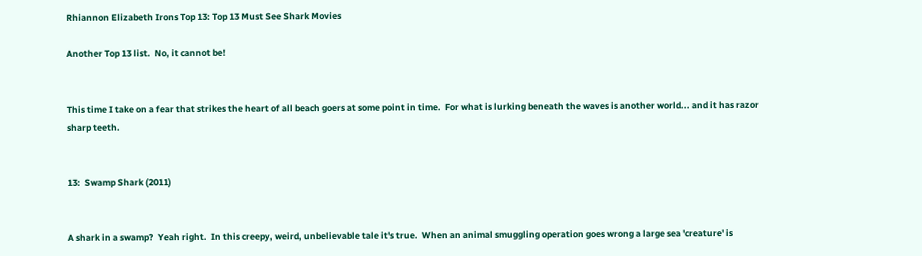Rhiannon Elizabeth Irons Top 13: Top 13 Must See Shark Movies

Another Top 13 list.  No, it cannot be!


This time I take on a fear that strikes the heart of all beach goers at some point in time.  For what is lurking beneath the waves is another world... and it has razor sharp teeth.


13:  Swamp Shark (2011)


A shark in a swamp?  Yeah right.  In this creepy, weird, unbelievable tale it's true.  When an animal smuggling operation goes wrong a large sea 'creature' is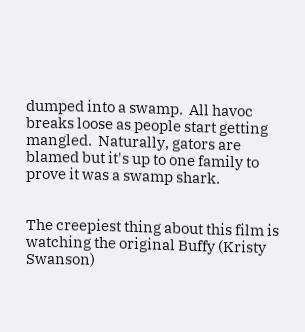dumped into a swamp.  All havoc breaks loose as people start getting mangled.  Naturally, gators are blamed but it's up to one family to prove it was a swamp shark.


The creepiest thing about this film is watching the original Buffy (Kristy Swanson)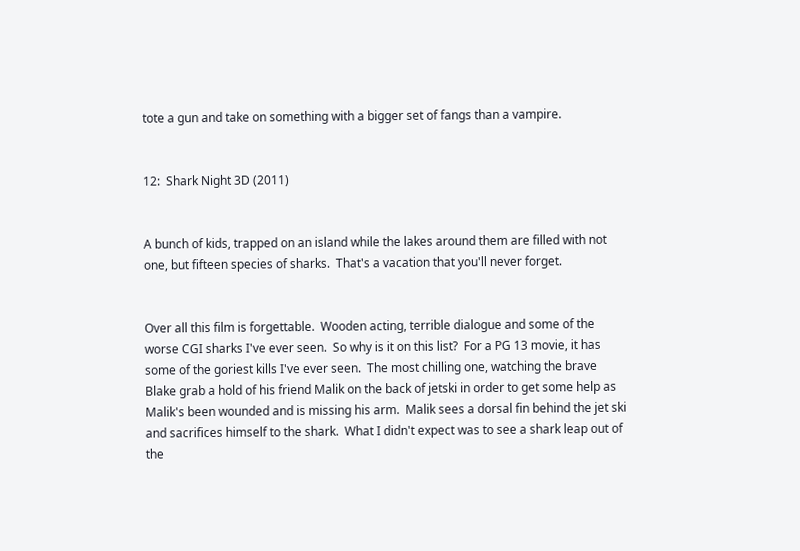tote a gun and take on something with a bigger set of fangs than a vampire.


12:  Shark Night 3D (2011)


A bunch of kids, trapped on an island while the lakes around them are filled with not one, but fifteen species of sharks.  That's a vacation that you'll never forget.


Over all this film is forgettable.  Wooden acting, terrible dialogue and some of the worse CGI sharks I've ever seen.  So why is it on this list?  For a PG 13 movie, it has some of the goriest kills I've ever seen.  The most chilling one, watching the brave Blake grab a hold of his friend Malik on the back of jetski in order to get some help as Malik's been wounded and is missing his arm.  Malik sees a dorsal fin behind the jet ski and sacrifices himself to the shark.  What I didn't expect was to see a shark leap out of the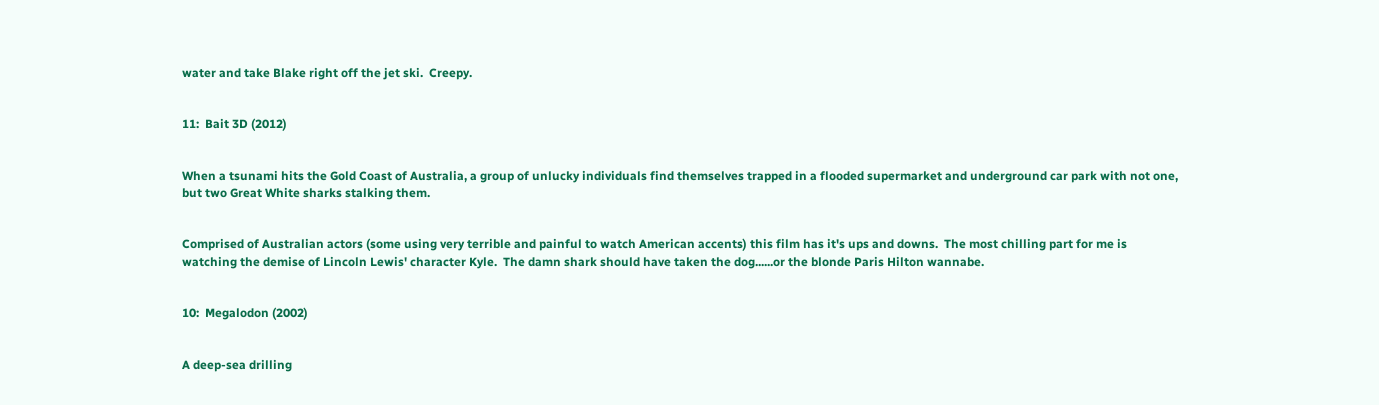water and take Blake right off the jet ski.  Creepy.


11:  Bait 3D (2012)


When a tsunami hits the Gold Coast of Australia, a group of unlucky individuals find themselves trapped in a flooded supermarket and underground car park with not one, but two Great White sharks stalking them.


Comprised of Australian actors (some using very terrible and painful to watch American accents) this film has it's ups and downs.  The most chilling part for me is watching the demise of Lincoln Lewis' character Kyle.  The damn shark should have taken the dog......or the blonde Paris Hilton wannabe.


10:  Megalodon (2002)


A deep-sea drilling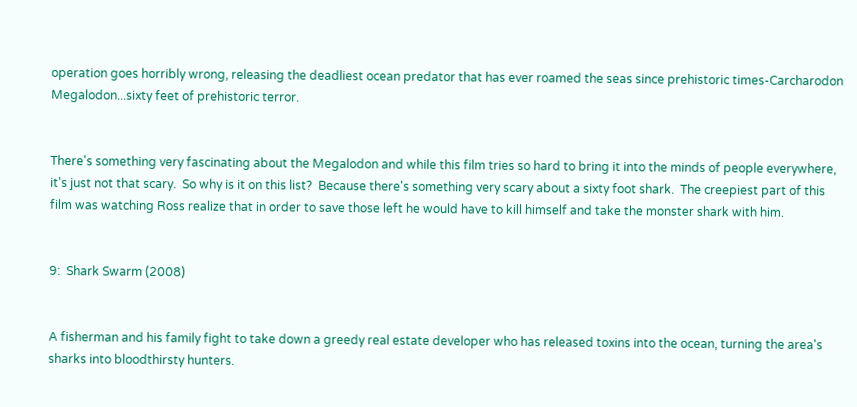operation goes horribly wrong, releasing the deadliest ocean predator that has ever roamed the seas since prehistoric times-Carcharodon Megalodon...sixty feet of prehistoric terror.


There's something very fascinating about the Megalodon and while this film tries so hard to bring it into the minds of people everywhere, it's just not that scary.  So why is it on this list?  Because there's something very scary about a sixty foot shark.  The creepiest part of this film was watching Ross realize that in order to save those left he would have to kill himself and take the monster shark with him.


9:  Shark Swarm (2008)


A fisherman and his family fight to take down a greedy real estate developer who has released toxins into the ocean, turning the area's sharks into bloodthirsty hunters.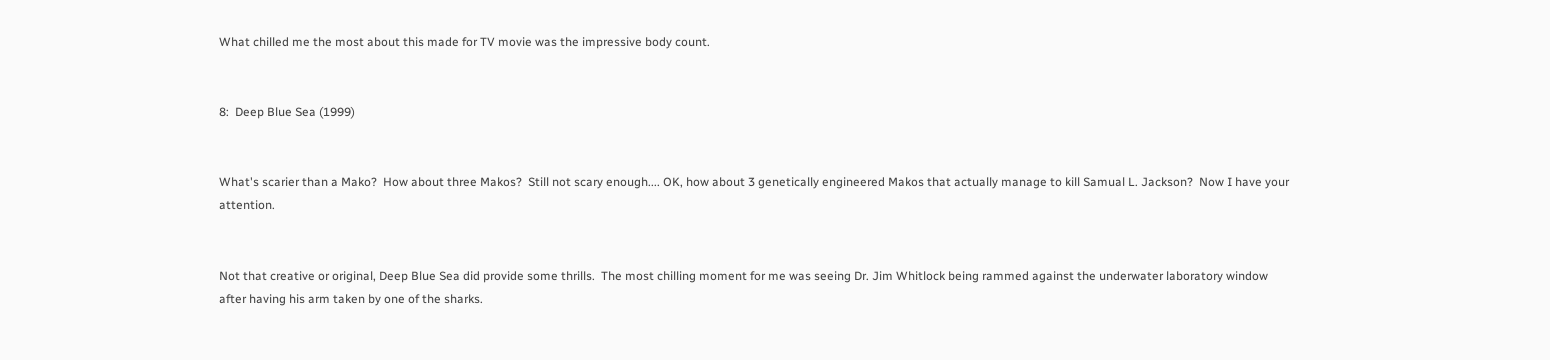What chilled me the most about this made for TV movie was the impressive body count.


8:  Deep Blue Sea (1999)


What's scarier than a Mako?  How about three Makos?  Still not scary enough.... OK, how about 3 genetically engineered Makos that actually manage to kill Samual L. Jackson?  Now I have your attention.


Not that creative or original, Deep Blue Sea did provide some thrills.  The most chilling moment for me was seeing Dr. Jim Whitlock being rammed against the underwater laboratory window after having his arm taken by one of the sharks.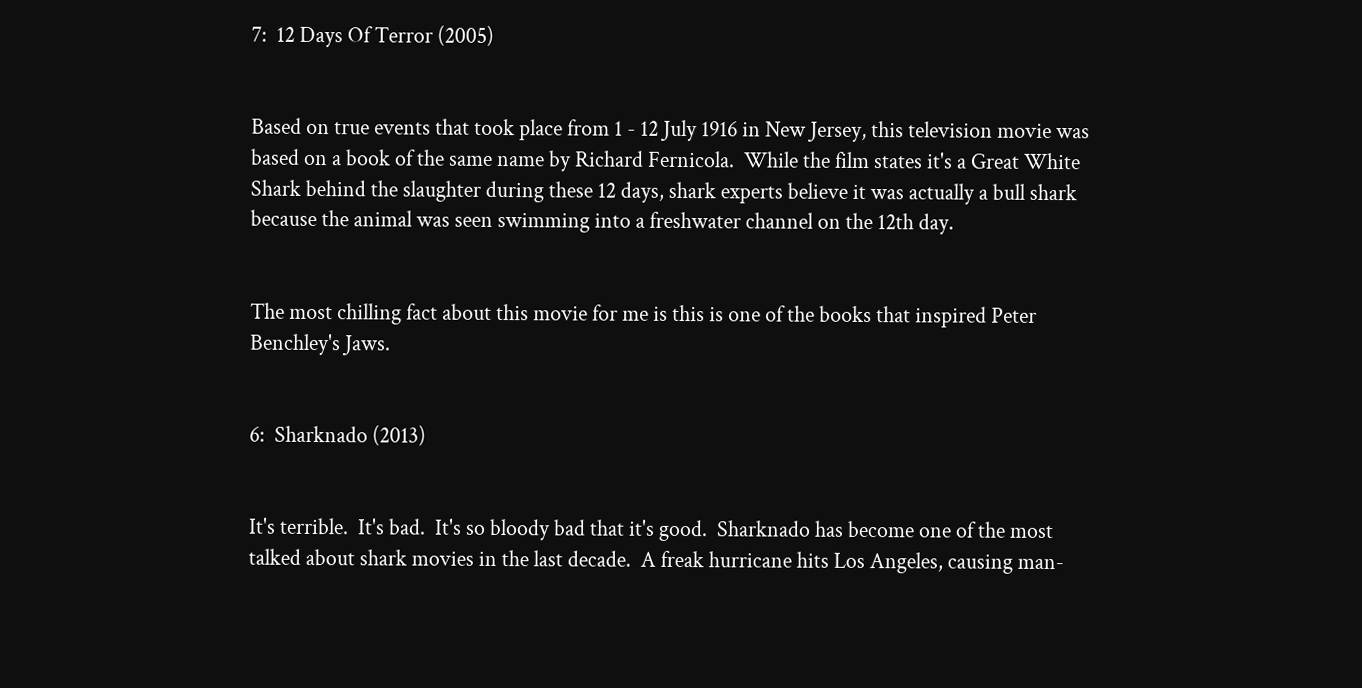7:  12 Days Of Terror (2005)


Based on true events that took place from 1 - 12 July 1916 in New Jersey, this television movie was based on a book of the same name by Richard Fernicola.  While the film states it's a Great White Shark behind the slaughter during these 12 days, shark experts believe it was actually a bull shark because the animal was seen swimming into a freshwater channel on the 12th day.


The most chilling fact about this movie for me is this is one of the books that inspired Peter Benchley's Jaws.


6:  Sharknado (2013)


It's terrible.  It's bad.  It's so bloody bad that it's good.  Sharknado has become one of the most talked about shark movies in the last decade.  A freak hurricane hits Los Angeles, causing man-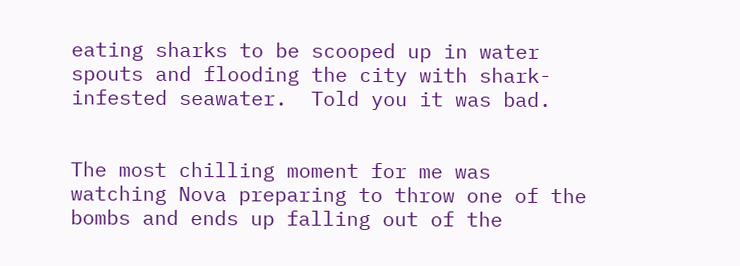eating sharks to be scooped up in water spouts and flooding the city with shark-infested seawater.  Told you it was bad.


The most chilling moment for me was watching Nova preparing to throw one of the bombs and ends up falling out of the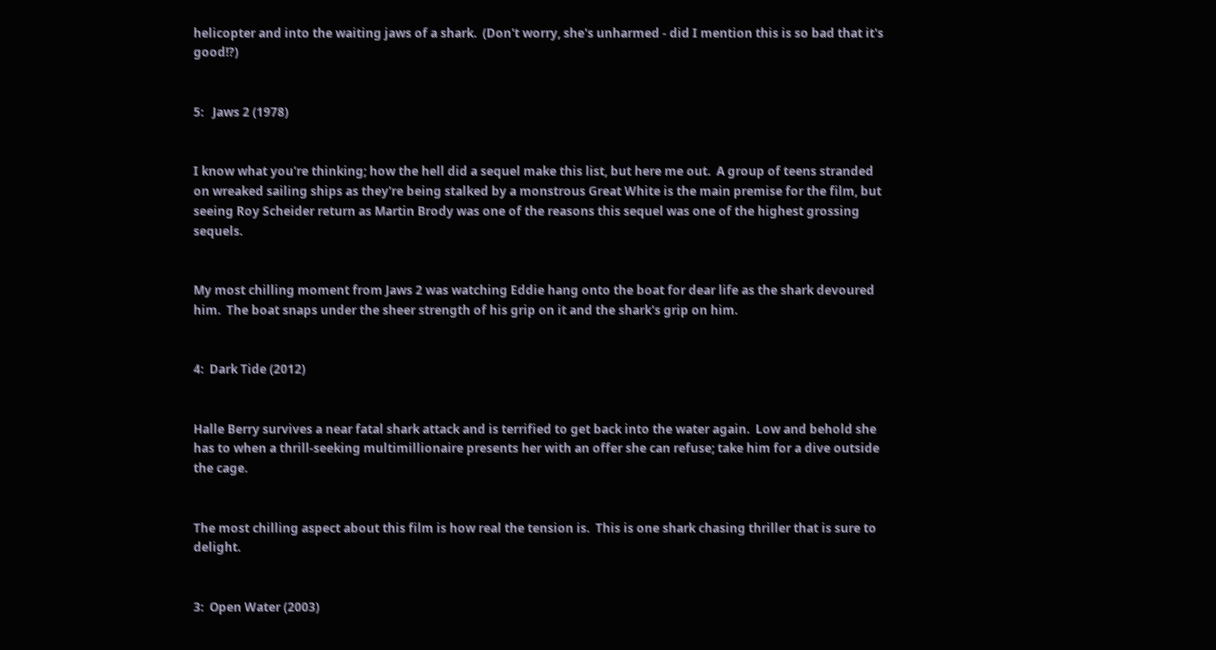helicopter and into the waiting jaws of a shark.  (Don't worry, she's unharmed - did I mention this is so bad that it's good!?)


5:   Jaws 2 (1978)


I know what you're thinking; how the hell did a sequel make this list, but here me out.  A group of teens stranded on wreaked sailing ships as they're being stalked by a monstrous Great White is the main premise for the film, but seeing Roy Scheider return as Martin Brody was one of the reasons this sequel was one of the highest grossing sequels.


My most chilling moment from Jaws 2 was watching Eddie hang onto the boat for dear life as the shark devoured him.  The boat snaps under the sheer strength of his grip on it and the shark's grip on him.


4:  Dark Tide (2012)


Halle Berry survives a near fatal shark attack and is terrified to get back into the water again.  Low and behold she has to when a thrill-seeking multimillionaire presents her with an offer she can refuse; take him for a dive outside the cage.


The most chilling aspect about this film is how real the tension is.  This is one shark chasing thriller that is sure to delight.


3:  Open Water (2003)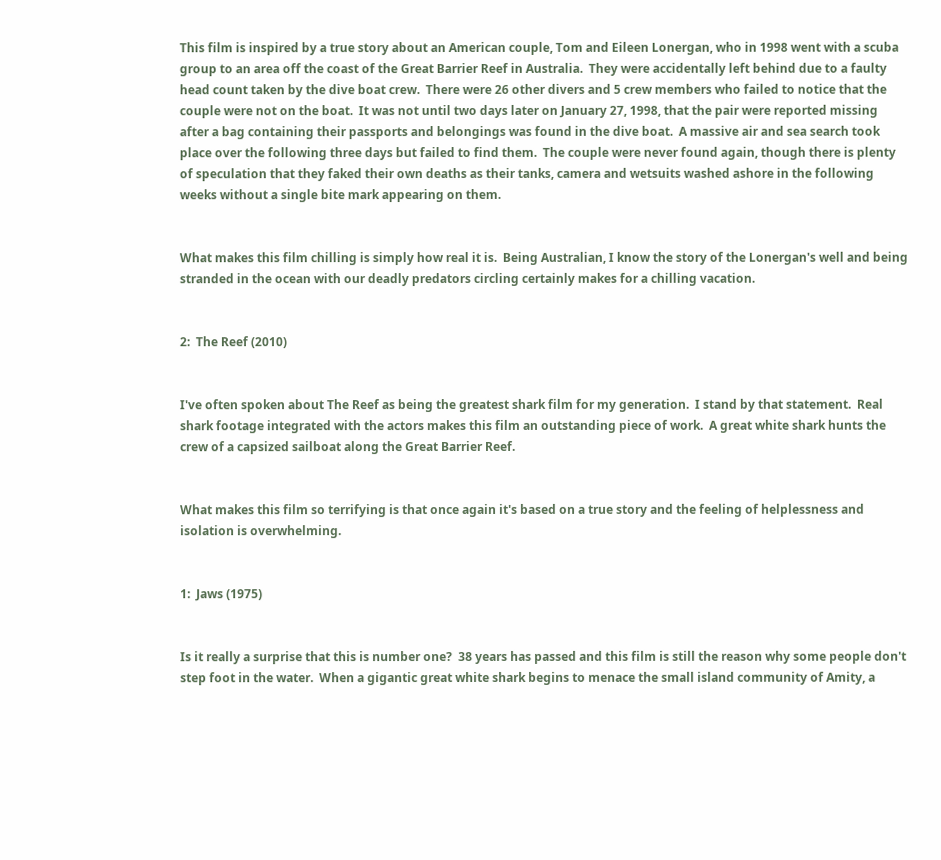This film is inspired by a true story about an American couple, Tom and Eileen Lonergan, who in 1998 went with a scuba group to an area off the coast of the Great Barrier Reef in Australia.  They were accidentally left behind due to a faulty head count taken by the dive boat crew.  There were 26 other divers and 5 crew members who failed to notice that the couple were not on the boat.  It was not until two days later on January 27, 1998, that the pair were reported missing after a bag containing their passports and belongings was found in the dive boat.  A massive air and sea search took place over the following three days but failed to find them.  The couple were never found again, though there is plenty of speculation that they faked their own deaths as their tanks, camera and wetsuits washed ashore in the following weeks without a single bite mark appearing on them.


What makes this film chilling is simply how real it is.  Being Australian, I know the story of the Lonergan's well and being stranded in the ocean with our deadly predators circling certainly makes for a chilling vacation.


2:  The Reef (2010)


I've often spoken about The Reef as being the greatest shark film for my generation.  I stand by that statement.  Real shark footage integrated with the actors makes this film an outstanding piece of work.  A great white shark hunts the crew of a capsized sailboat along the Great Barrier Reef.


What makes this film so terrifying is that once again it's based on a true story and the feeling of helplessness and isolation is overwhelming.


1:  Jaws (1975)


Is it really a surprise that this is number one?  38 years has passed and this film is still the reason why some people don't step foot in the water.  When a gigantic great white shark begins to menace the small island community of Amity, a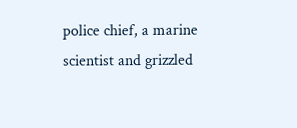police chief, a marine scientist and grizzled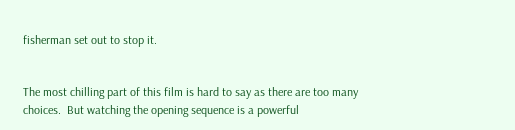fisherman set out to stop it.


The most chilling part of this film is hard to say as there are too many choices.  But watching the opening sequence is a powerful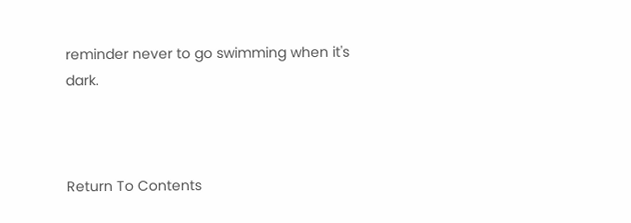reminder never to go swimming when it's dark.



Return To Contents